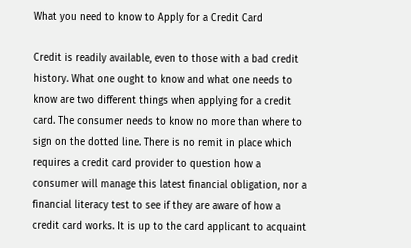What you need to know to Apply for a Credit Card

Credit is readily available, even to those with a bad credit history. What one ought to know and what one needs to know are two different things when applying for a credit card. The consumer needs to know no more than where to sign on the dotted line. There is no remit in place which requires a credit card provider to question how a consumer will manage this latest financial obligation, nor a financial literacy test to see if they are aware of how a credit card works. It is up to the card applicant to acquaint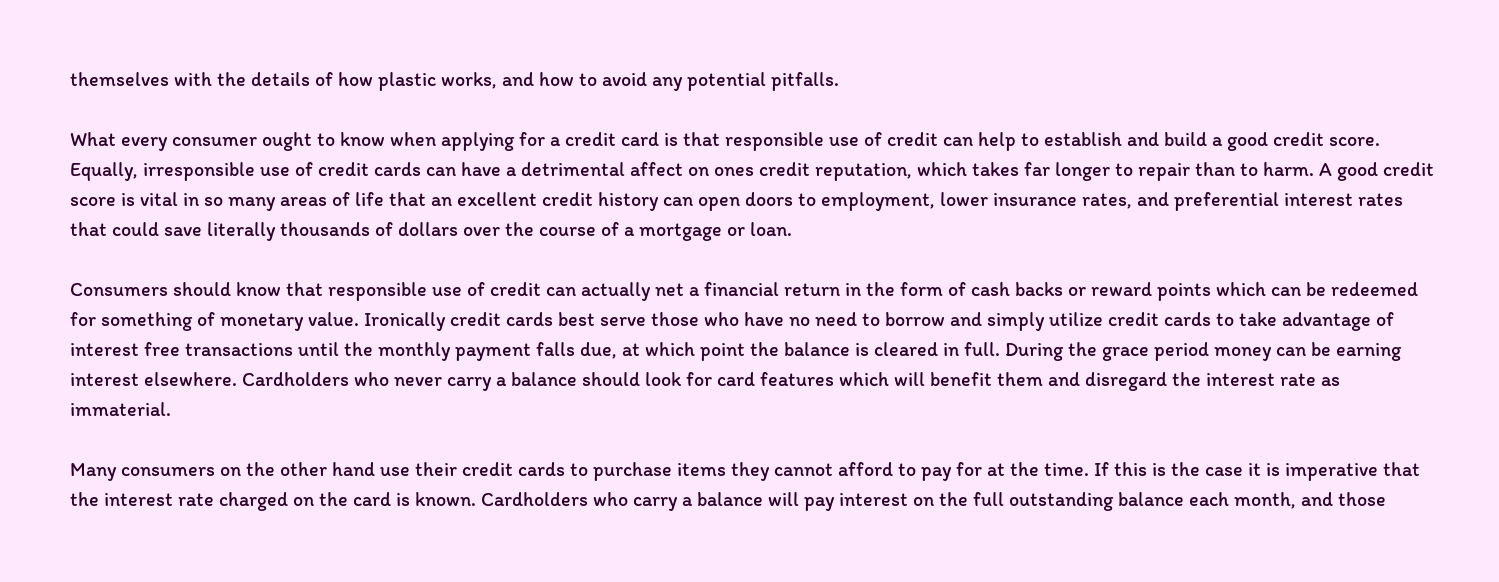themselves with the details of how plastic works, and how to avoid any potential pitfalls.

What every consumer ought to know when applying for a credit card is that responsible use of credit can help to establish and build a good credit score. Equally, irresponsible use of credit cards can have a detrimental affect on ones credit reputation, which takes far longer to repair than to harm. A good credit score is vital in so many areas of life that an excellent credit history can open doors to employment, lower insurance rates, and preferential interest rates that could save literally thousands of dollars over the course of a mortgage or loan.

Consumers should know that responsible use of credit can actually net a financial return in the form of cash backs or reward points which can be redeemed for something of monetary value. Ironically credit cards best serve those who have no need to borrow and simply utilize credit cards to take advantage of interest free transactions until the monthly payment falls due, at which point the balance is cleared in full. During the grace period money can be earning interest elsewhere. Cardholders who never carry a balance should look for card features which will benefit them and disregard the interest rate as immaterial.

Many consumers on the other hand use their credit cards to purchase items they cannot afford to pay for at the time. If this is the case it is imperative that the interest rate charged on the card is known. Cardholders who carry a balance will pay interest on the full outstanding balance each month, and those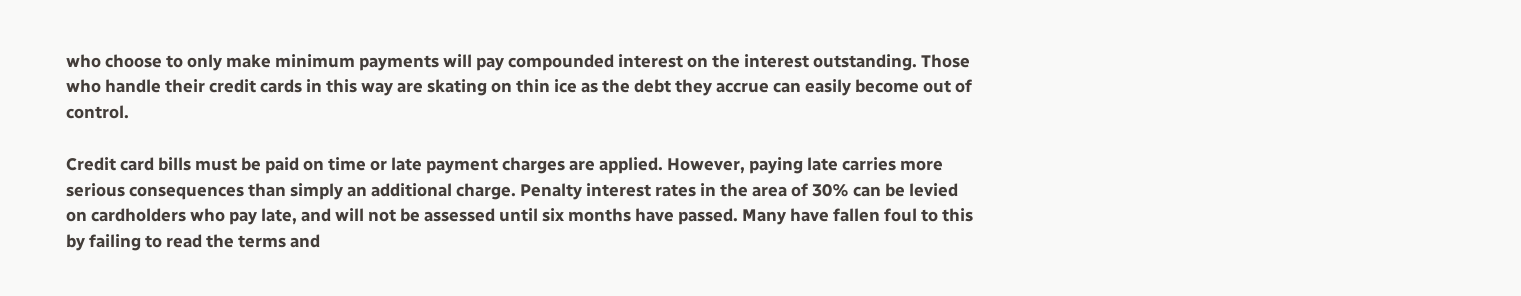who choose to only make minimum payments will pay compounded interest on the interest outstanding. Those who handle their credit cards in this way are skating on thin ice as the debt they accrue can easily become out of control.

Credit card bills must be paid on time or late payment charges are applied. However, paying late carries more serious consequences than simply an additional charge. Penalty interest rates in the area of 30% can be levied on cardholders who pay late, and will not be assessed until six months have passed. Many have fallen foul to this by failing to read the terms and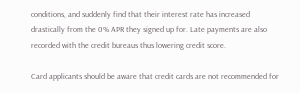conditions, and suddenly find that their interest rate has increased drastically from the 0% APR they signed up for. Late payments are also recorded with the credit bureaus thus lowering credit score.

Card applicants should be aware that credit cards are not recommended for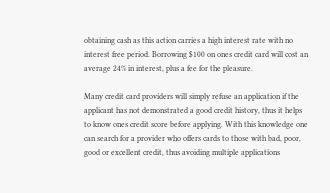obtaining cash as this action carries a high interest rate with no interest free period. Borrowing $100 on ones credit card will cost an average 24% in interest, plus a fee for the pleasure.

Many credit card providers will simply refuse an application if the applicant has not demonstrated a good credit history, thus it helps to know ones credit score before applying. With this knowledge one can search for a provider who offers cards to those with bad, poor, good or excellent credit, thus avoiding multiple applications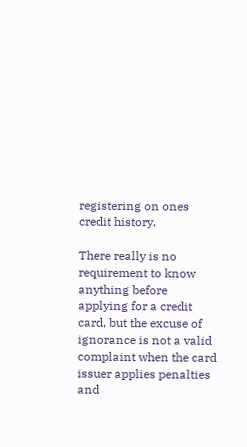registering on ones credit history.

There really is no requirement to know anything before applying for a credit card, but the excuse of ignorance is not a valid complaint when the card issuer applies penalties and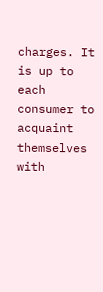charges. It is up to each consumer to acquaint themselves with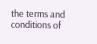the terms and conditions of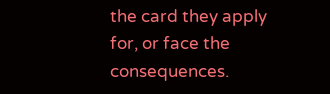the card they apply for, or face the consequences.